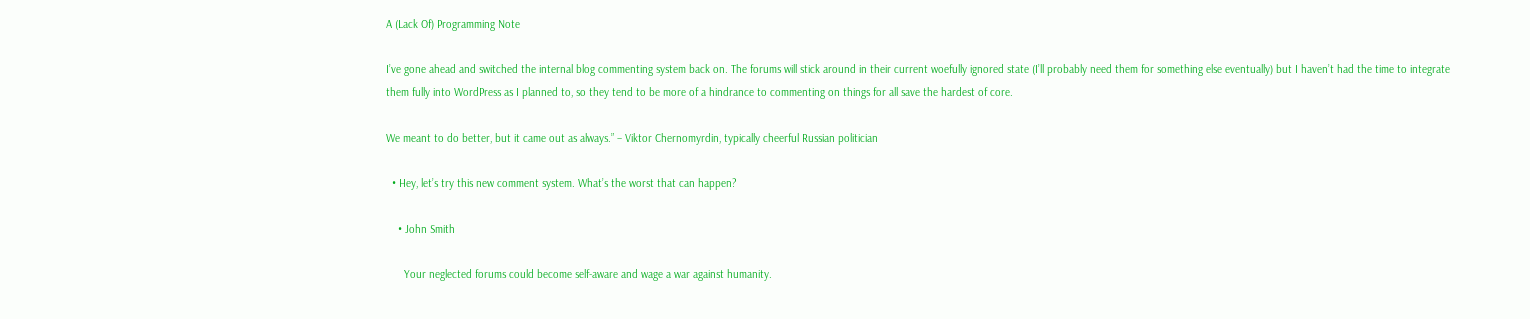A (Lack Of) Programming Note

I’ve gone ahead and switched the internal blog commenting system back on. The forums will stick around in their current woefully ignored state (I’ll probably need them for something else eventually) but I haven’t had the time to integrate them fully into WordPress as I planned to, so they tend to be more of a hindrance to commenting on things for all save the hardest of core.

We meant to do better, but it came out as always.” – Viktor Chernomyrdin, typically cheerful Russian politician

  • Hey, let’s try this new comment system. What’s the worst that can happen?

    • John Smith

      Your neglected forums could become self-aware and wage a war against humanity.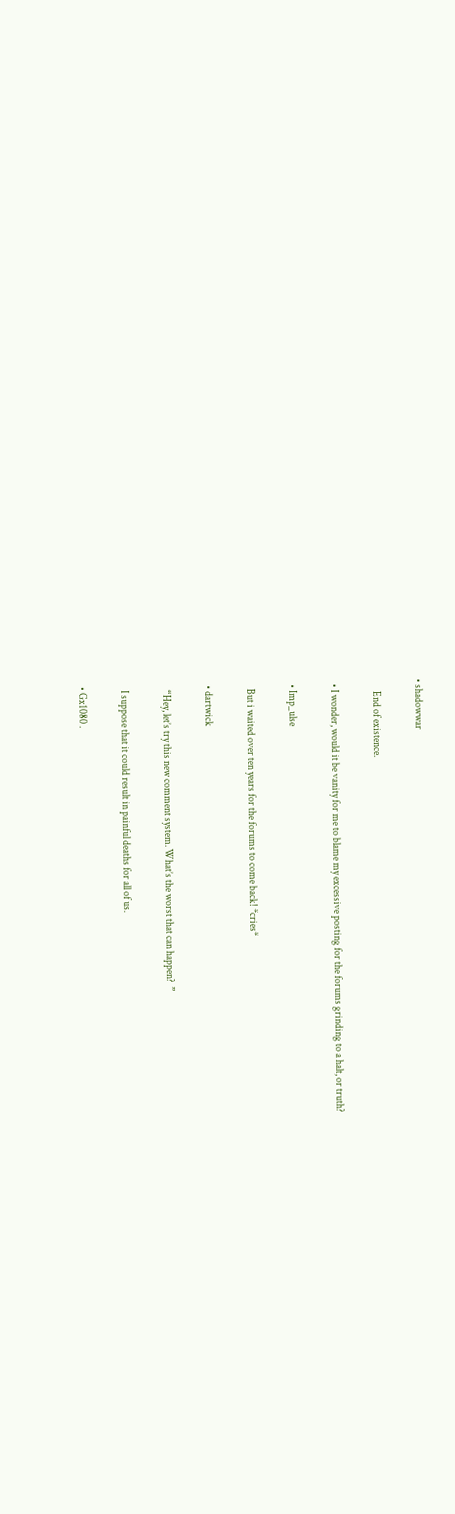• shadowwar

      End of existence.

  • I wonder, would it be vanity for me to blame my excessive posting for the forums grinding to a halt, or truth?

  • Imp_ulse

    But i waited over ten years for the forums to come back! *cries*

  • dartwick

    “Hey, let’s try this new comment system. What’s the worst that can happen?  ”

    I suppose that it could result in painful deaths for all of us.

  • Gx1080 .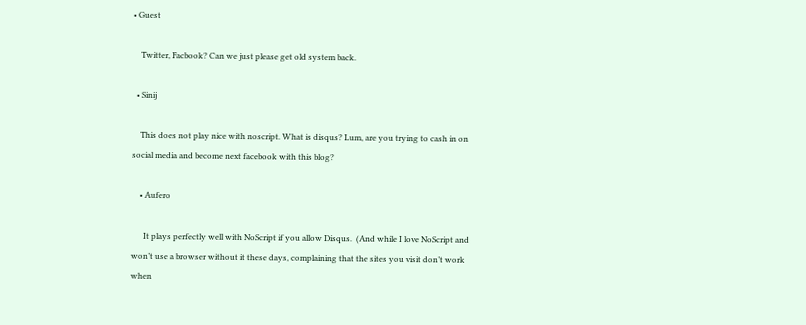• Guest

    Twitter, Facbook? Can we just please get old system back.

  • Sinij

    This does not play nice with noscript. What is disqus? Lum, are you trying to cash in on social media and become next facebook with this blog?

    • Aufero

      It plays perfectly well with NoScript if you allow Disqus.  (And while I love NoScript and won’t use a browser without it these days, complaining that the sites you visit don’t work when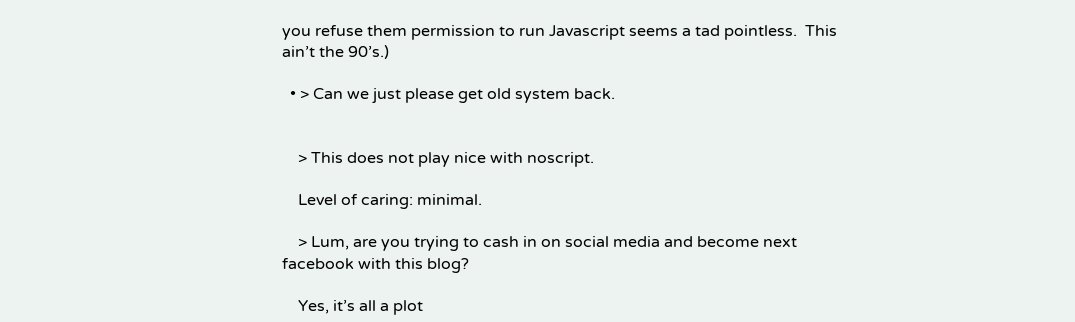you refuse them permission to run Javascript seems a tad pointless.  This ain’t the 90’s.)

  • > Can we just please get old system back.


    > This does not play nice with noscript.

    Level of caring: minimal.

    > Lum, are you trying to cash in on social media and become next facebook with this blog?

    Yes, it’s all a plot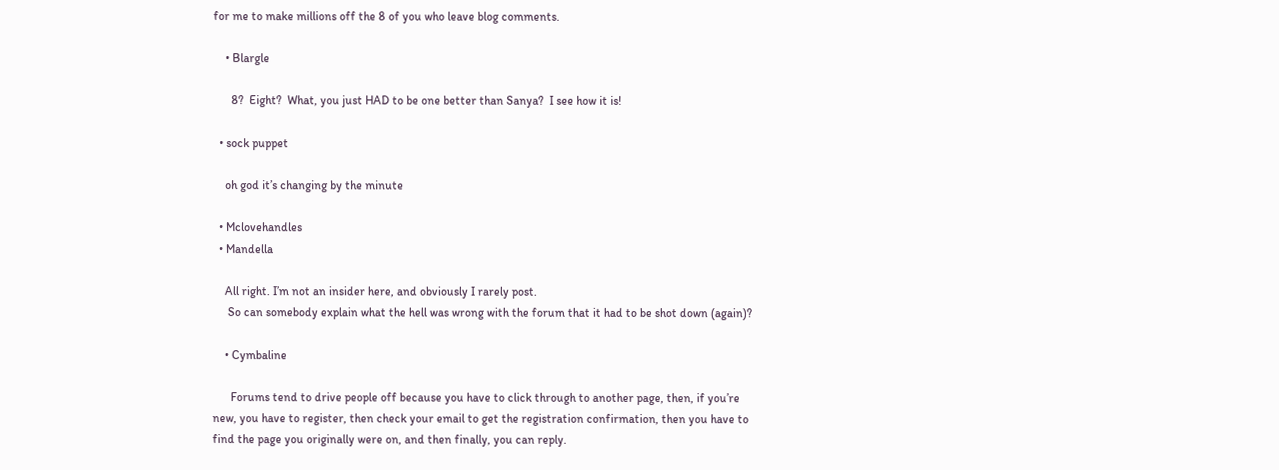for me to make millions off the 8 of you who leave blog comments.

    • Blargle

      8?  Eight?  What, you just HAD to be one better than Sanya?  I see how it is!

  • sock puppet

    oh god it’s changing by the minute

  • Mclovehandles
  • Mandella

    All right. I’m not an insider here, and obviously I rarely post.
     So can somebody explain what the hell was wrong with the forum that it had to be shot down (again)?

    • Cymbaline

      Forums tend to drive people off because you have to click through to another page, then, if you’re new, you have to register, then check your email to get the registration confirmation, then you have to find the page you originally were on, and then finally, you can reply.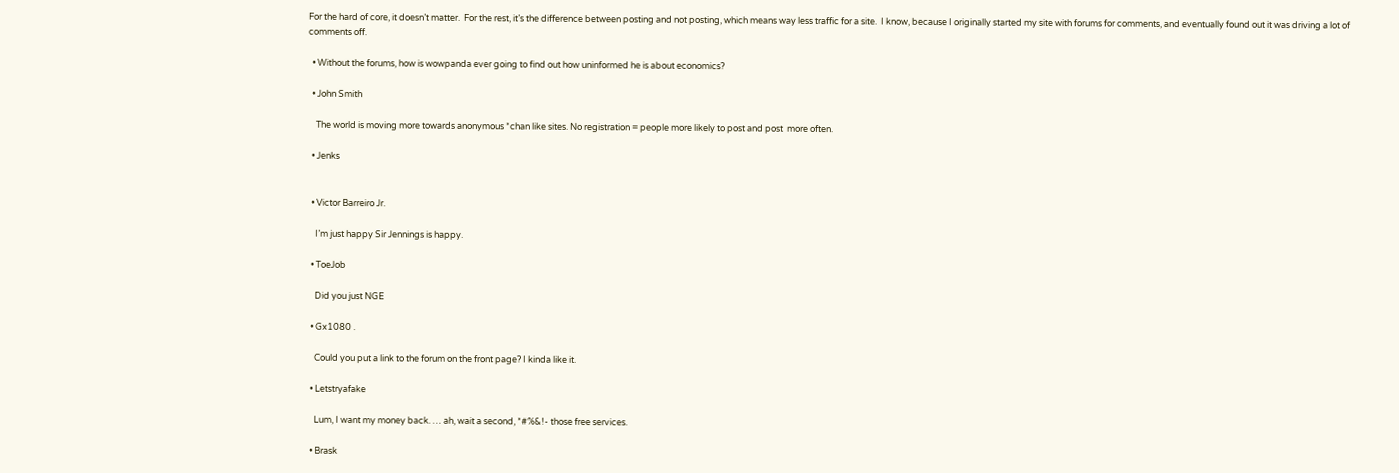For the hard of core, it doesn’t matter.  For the rest, it’s the difference between posting and not posting, which means way less traffic for a site.  I know, because I originally started my site with forums for comments, and eventually found out it was driving a lot of comments off.

  • Without the forums, how is wowpanda ever going to find out how uninformed he is about economics?

  • John Smith

    The world is moving more towards anonymous *chan like sites. No registration = people more likely to post and post  more often.

  • Jenks


  • Victor Barreiro Jr.

    I’m just happy Sir Jennings is happy.

  • ToeJob

    Did you just NGE

  • Gx1080 .

    Could you put a link to the forum on the front page? I kinda like it.

  • Letstryafake

    Lum, I want my money back. … ah, wait a second, *#%&!- those free services.

  • Brask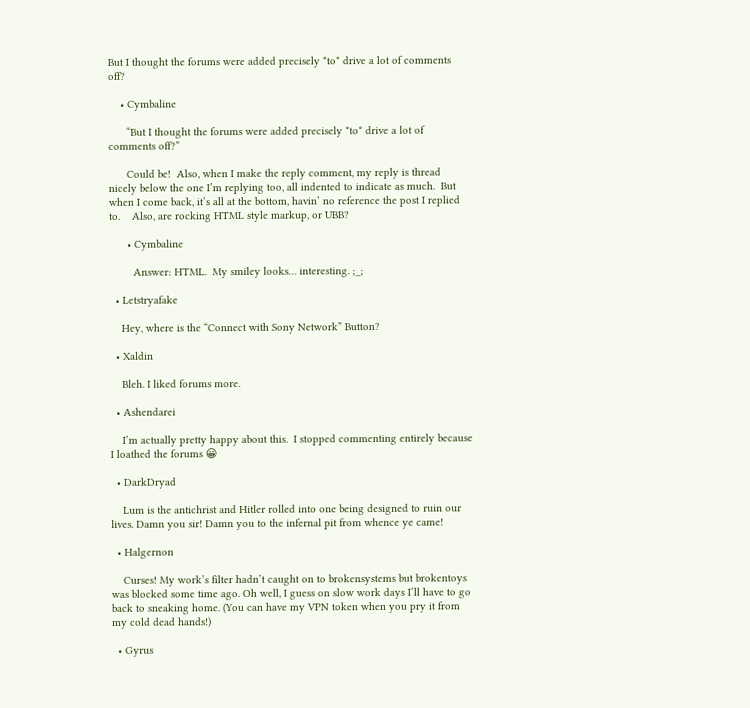But I thought the forums were added precisely *to* drive a lot of comments off?

    • Cymbaline

      “But I thought the forums were added precisely *to* drive a lot of comments off?”

      Could be!  Also, when I make the reply comment, my reply is thread nicely below the one I’m replying too, all indented to indicate as much.  But when I come back, it’s all at the bottom, havin’ no reference the post I replied to.    Also, are rocking HTML style markup, or UBB?

      • Cymbaline

        Answer: HTML.  My smiley looks… interesting. ;_;

  • Letstryafake

    Hey, where is the “Connect with Sony Network” Button?

  • Xaldin

    Bleh. I liked forums more.

  • Ashendarei

    I’m actually pretty happy about this.  I stopped commenting entirely because I loathed the forums 😀

  • DarkDryad

    Lum is the antichrist and Hitler rolled into one being designed to ruin our lives. Damn you sir! Damn you to the infernal pit from whence ye came!

  • Halgernon

    Curses! My work’s filter hadn’t caught on to brokensystems but brokentoys was blocked some time ago. Oh well, I guess on slow work days I’ll have to go back to sneaking home. (You can have my VPN token when you pry it from my cold dead hands!)

  • Gyrus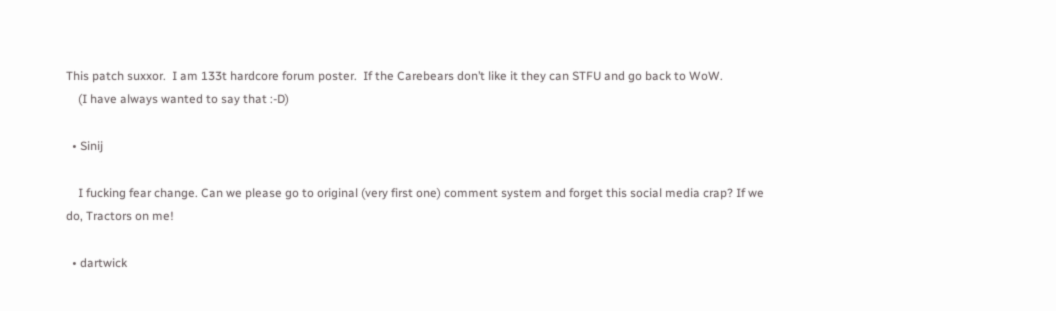This patch suxxor.  I am 133t hardcore forum poster.  If the Carebears don’t like it they can STFU and go back to WoW.
    (I have always wanted to say that :-D)

  • Sinij

    I fucking fear change. Can we please go to original (very first one) comment system and forget this social media crap? If we do, Tractors on me!

  • dartwick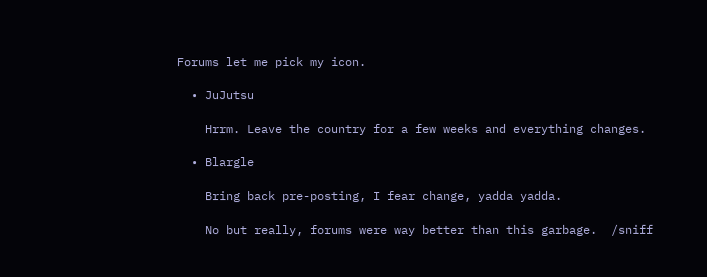Forums let me pick my icon.

  • JuJutsu

    Hrrm. Leave the country for a few weeks and everything changes.

  • Blargle

    Bring back pre-posting, I fear change, yadda yadda.

    No but really, forums were way better than this garbage.  /sniff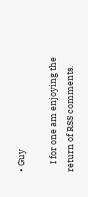• Guy

    I for one am enjoying the return of RSS comments.